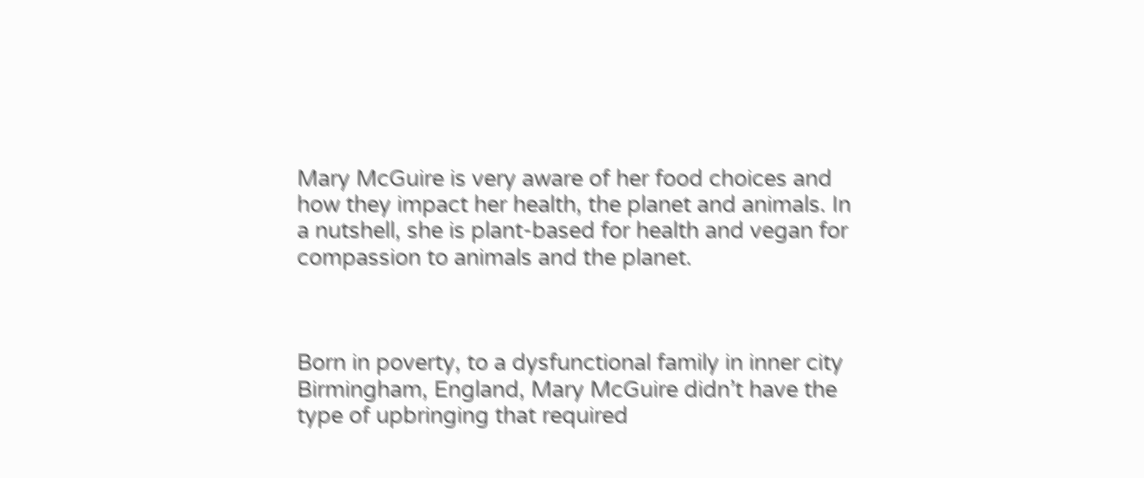Mary McGuire is very aware of her food choices and how they impact her health, the planet and animals. In a nutshell, she is plant-based for health and vegan for compassion to animals and the planet.



Born in poverty, to a dysfunctional family in inner city Birmingham, England, Mary McGuire didn’t have the type of upbringing that required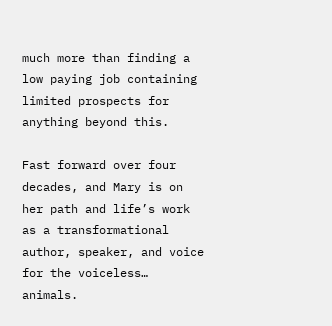much more than finding a low paying job containing limited prospects for anything beyond this.

Fast forward over four decades, and Mary is on her path and life’s work as a transformational author, speaker, and voice for the voiceless… animals.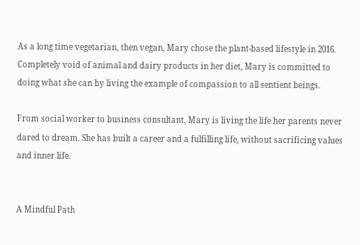As a long time vegetarian, then vegan, Mary chose the plant-based lifestyle in 2016. Completely void of animal and dairy products in her diet, Mary is committed to doing what she can by living the example of compassion to all sentient beings.

From social worker to business consultant, Mary is living the life her parents never dared to dream. She has built a career and a fulfilling life, without sacrificing values and inner life.


A Mindful Path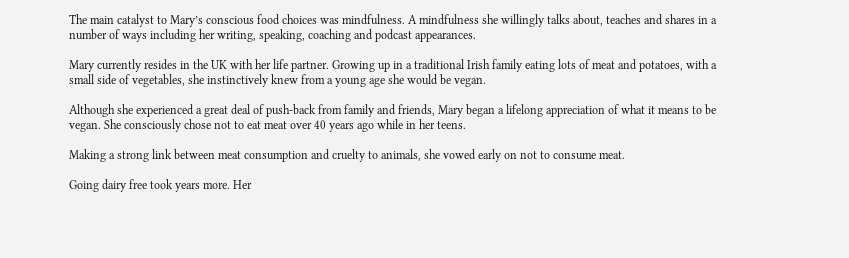The main catalyst to Mary’s conscious food choices was mindfulness. A mindfulness she willingly talks about, teaches and shares in a number of ways including her writing, speaking, coaching and podcast appearances.

Mary currently resides in the UK with her life partner. Growing up in a traditional Irish family eating lots of meat and potatoes, with a small side of vegetables, she instinctively knew from a young age she would be vegan.

Although she experienced a great deal of push-back from family and friends, Mary began a lifelong appreciation of what it means to be vegan. She consciously chose not to eat meat over 40 years ago while in her teens.

Making a strong link between meat consumption and cruelty to animals, she vowed early on not to consume meat.

Going dairy free took years more. Her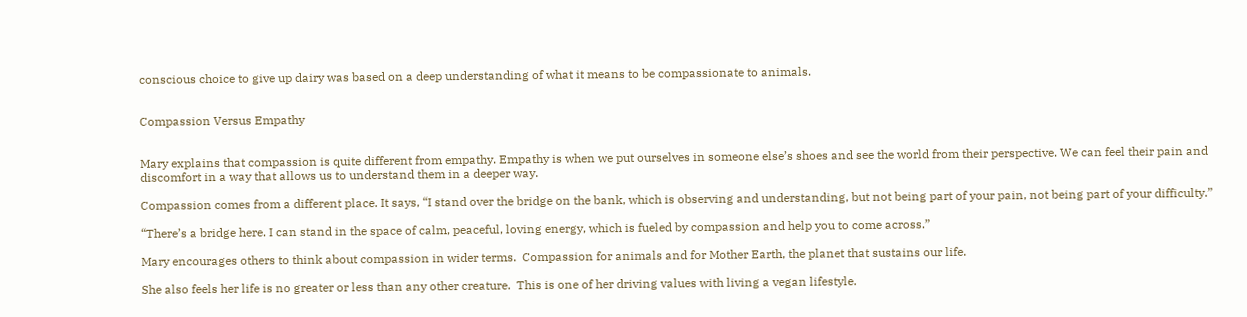conscious choice to give up dairy was based on a deep understanding of what it means to be compassionate to animals.


Compassion Versus Empathy


Mary explains that compassion is quite different from empathy. Empathy is when we put ourselves in someone else’s shoes and see the world from their perspective. We can feel their pain and discomfort in a way that allows us to understand them in a deeper way.

Compassion comes from a different place. It says, “I stand over the bridge on the bank, which is observing and understanding, but not being part of your pain, not being part of your difficulty.”

“There’s a bridge here. I can stand in the space of calm, peaceful, loving energy, which is fueled by compassion and help you to come across.”

Mary encourages others to think about compassion in wider terms.  Compassion for animals and for Mother Earth, the planet that sustains our life.

She also feels her life is no greater or less than any other creature.  This is one of her driving values with living a vegan lifestyle.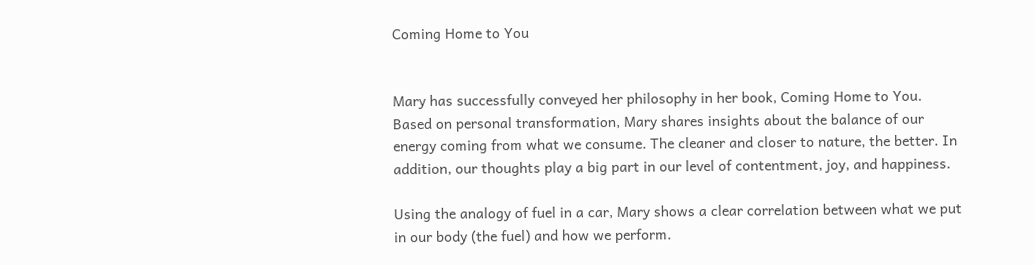Coming Home to You


Mary has successfully conveyed her philosophy in her book, Coming Home to You. Based on personal transformation, Mary shares insights about the balance of our energy coming from what we consume. The cleaner and closer to nature, the better. In addition, our thoughts play a big part in our level of contentment, joy, and happiness.

Using the analogy of fuel in a car, Mary shows a clear correlation between what we put in our body (the fuel) and how we perform.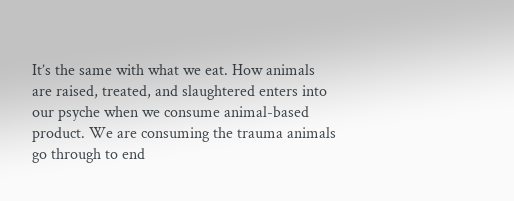It’s the same with what we eat. How animals are raised, treated, and slaughtered enters into our psyche when we consume animal-based product. We are consuming the trauma animals go through to end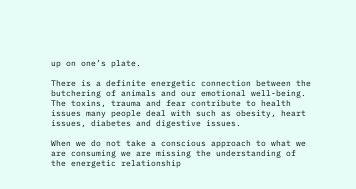up on one’s plate.

There is a definite energetic connection between the butchering of animals and our emotional well-being. The toxins, trauma and fear contribute to health issues many people deal with such as obesity, heart issues, diabetes and digestive issues.

When we do not take a conscious approach to what we are consuming we are missing the understanding of the energetic relationship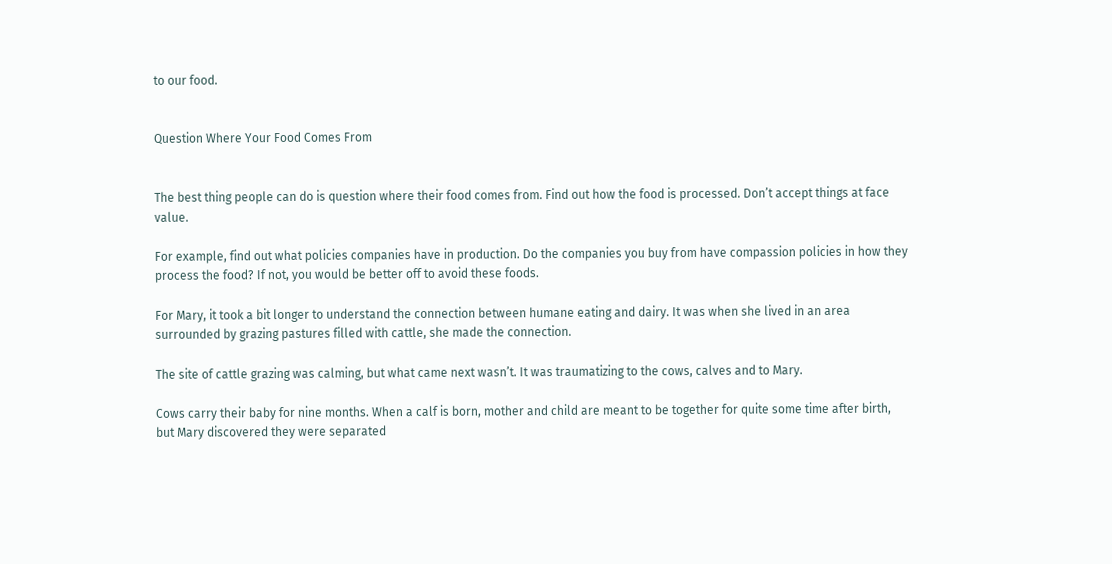to our food.


Question Where Your Food Comes From


The best thing people can do is question where their food comes from. Find out how the food is processed. Don’t accept things at face value.

For example, find out what policies companies have in production. Do the companies you buy from have compassion policies in how they process the food? If not, you would be better off to avoid these foods.

For Mary, it took a bit longer to understand the connection between humane eating and dairy. It was when she lived in an area surrounded by grazing pastures filled with cattle, she made the connection.

The site of cattle grazing was calming, but what came next wasn’t. It was traumatizing to the cows, calves and to Mary.

Cows carry their baby for nine months. When a calf is born, mother and child are meant to be together for quite some time after birth, but Mary discovered they were separated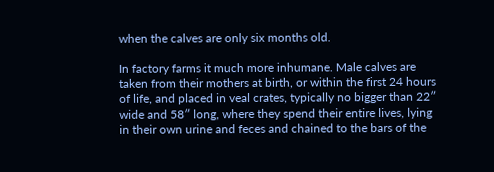when the calves are only six months old.

In factory farms it much more inhumane. Male calves are taken from their mothers at birth, or within the first 24 hours of life, and placed in veal crates, typically no bigger than 22″ wide and 58″ long, where they spend their entire lives, lying in their own urine and feces and chained to the bars of the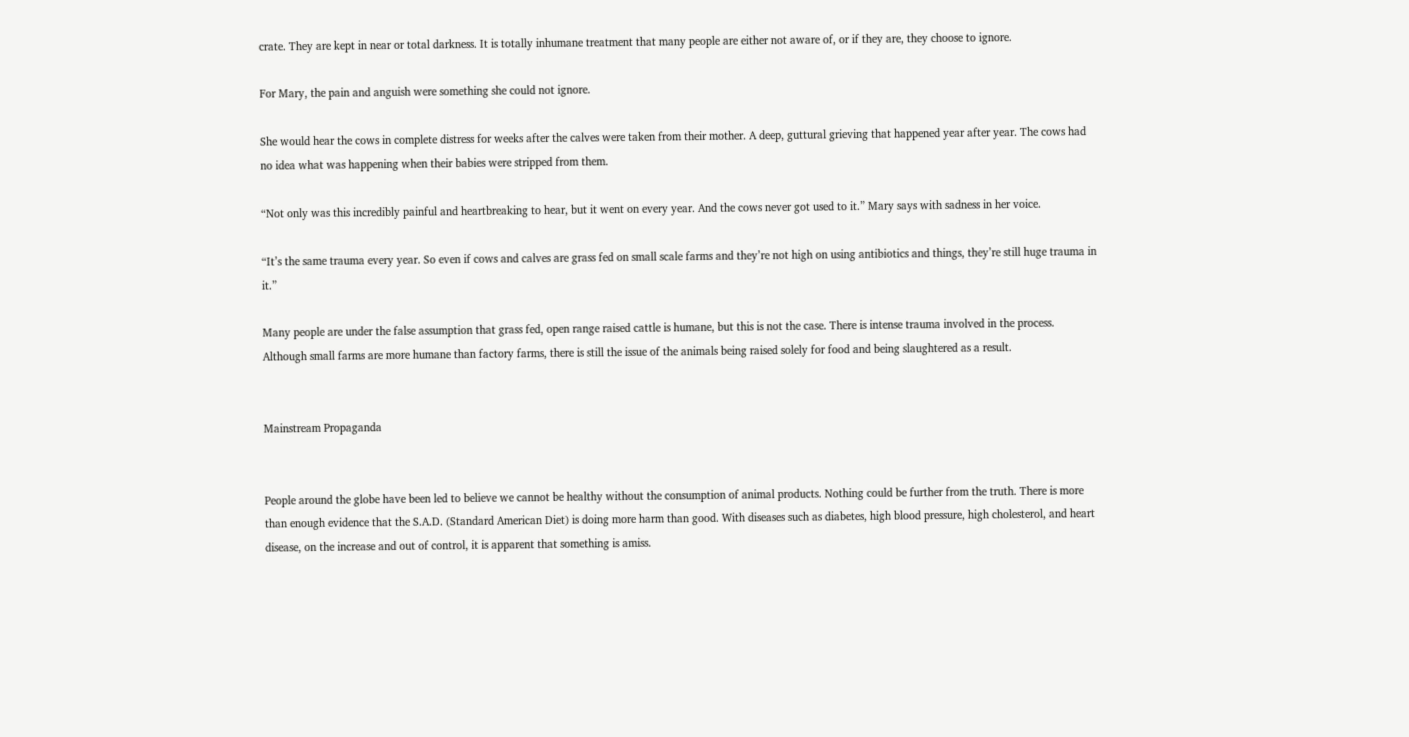crate. They are kept in near or total darkness. It is totally inhumane treatment that many people are either not aware of, or if they are, they choose to ignore.

For Mary, the pain and anguish were something she could not ignore.

She would hear the cows in complete distress for weeks after the calves were taken from their mother. A deep, guttural grieving that happened year after year. The cows had no idea what was happening when their babies were stripped from them.

“Not only was this incredibly painful and heartbreaking to hear, but it went on every year. And the cows never got used to it.” Mary says with sadness in her voice.

“It’s the same trauma every year. So even if cows and calves are grass fed on small scale farms and they’re not high on using antibiotics and things, they’re still huge trauma in it.”

Many people are under the false assumption that grass fed, open range raised cattle is humane, but this is not the case. There is intense trauma involved in the process. Although small farms are more humane than factory farms, there is still the issue of the animals being raised solely for food and being slaughtered as a result.


Mainstream Propaganda


People around the globe have been led to believe we cannot be healthy without the consumption of animal products. Nothing could be further from the truth. There is more than enough evidence that the S.A.D. (Standard American Diet) is doing more harm than good. With diseases such as diabetes, high blood pressure, high cholesterol, and heart disease, on the increase and out of control, it is apparent that something is amiss.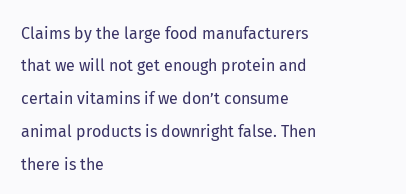Claims by the large food manufacturers that we will not get enough protein and certain vitamins if we don’t consume animal products is downright false. Then there is the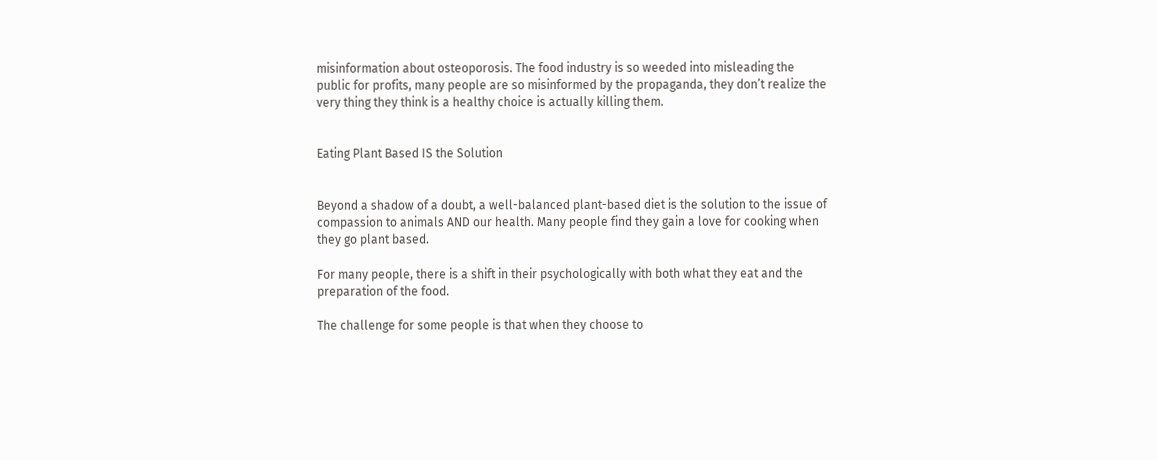misinformation about osteoporosis. The food industry is so weeded into misleading the public for profits, many people are so misinformed by the propaganda, they don’t realize the very thing they think is a healthy choice is actually killing them.


Eating Plant Based IS the Solution


Beyond a shadow of a doubt, a well-balanced plant-based diet is the solution to the issue of compassion to animals AND our health. Many people find they gain a love for cooking when they go plant based.

For many people, there is a shift in their psychologically with both what they eat and the preparation of the food.

The challenge for some people is that when they choose to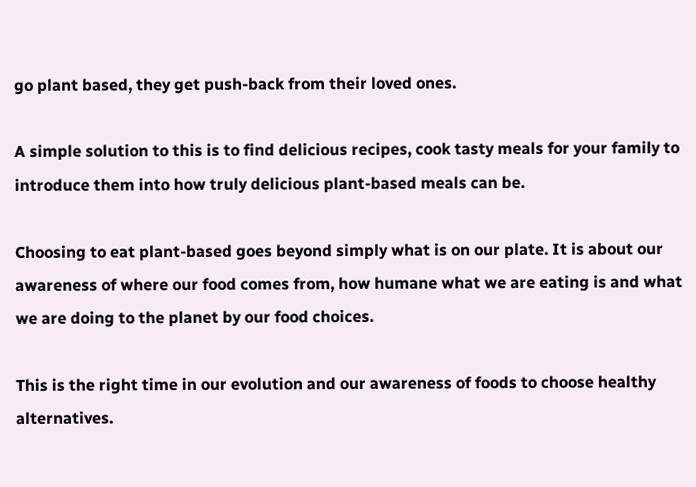go plant based, they get push-back from their loved ones.

A simple solution to this is to find delicious recipes, cook tasty meals for your family to introduce them into how truly delicious plant-based meals can be.

Choosing to eat plant-based goes beyond simply what is on our plate. It is about our awareness of where our food comes from, how humane what we are eating is and what we are doing to the planet by our food choices.

This is the right time in our evolution and our awareness of foods to choose healthy alternatives.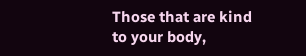Those that are kind to your body,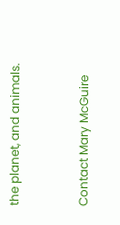the planet, and animals.


Contact Mary McGuire